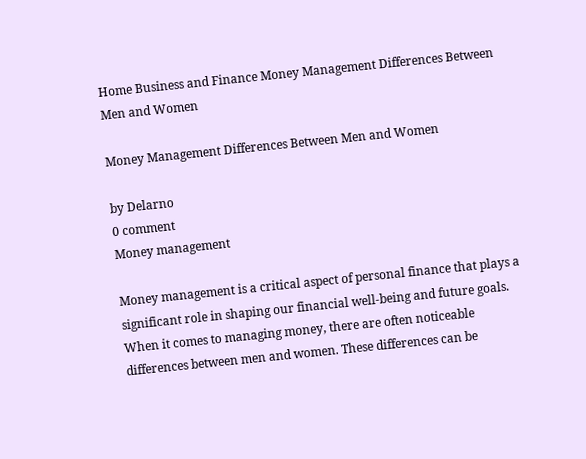Home Business and Finance Money Management Differences Between Men and Women

Money Management Differences Between Men and Women

by Delarno
0 comment
Money management

Money management is a critical aspect of personal finance that plays a significant role in shaping our financial well-being and future goals. When it comes to managing money, there are often noticeable differences between men and women. These differences can be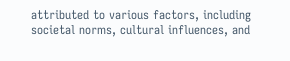attributed to various factors, including societal norms, cultural influences, and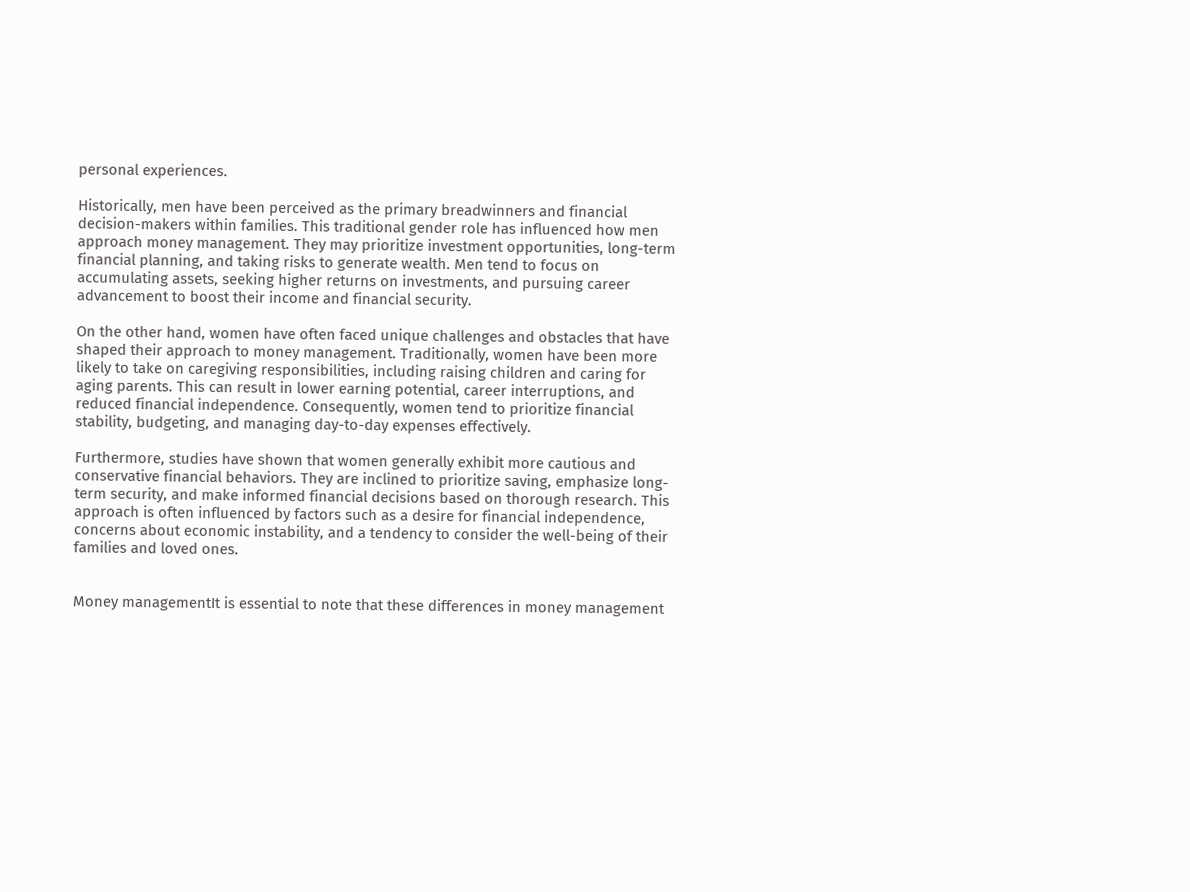personal experiences.

Historically, men have been perceived as the primary breadwinners and financial decision-makers within families. This traditional gender role has influenced how men approach money management. They may prioritize investment opportunities, long-term financial planning, and taking risks to generate wealth. Men tend to focus on accumulating assets, seeking higher returns on investments, and pursuing career advancement to boost their income and financial security.

On the other hand, women have often faced unique challenges and obstacles that have shaped their approach to money management. Traditionally, women have been more likely to take on caregiving responsibilities, including raising children and caring for aging parents. This can result in lower earning potential, career interruptions, and reduced financial independence. Consequently, women tend to prioritize financial stability, budgeting, and managing day-to-day expenses effectively.

Furthermore, studies have shown that women generally exhibit more cautious and conservative financial behaviors. They are inclined to prioritize saving, emphasize long-term security, and make informed financial decisions based on thorough research. This approach is often influenced by factors such as a desire for financial independence, concerns about economic instability, and a tendency to consider the well-being of their families and loved ones.


Money managementIt is essential to note that these differences in money management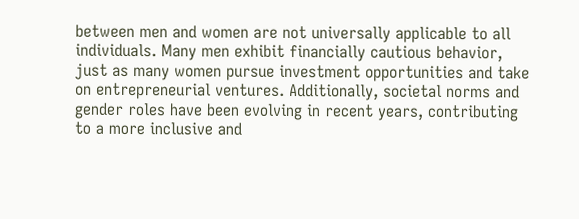between men and women are not universally applicable to all individuals. Many men exhibit financially cautious behavior, just as many women pursue investment opportunities and take on entrepreneurial ventures. Additionally, societal norms and gender roles have been evolving in recent years, contributing to a more inclusive and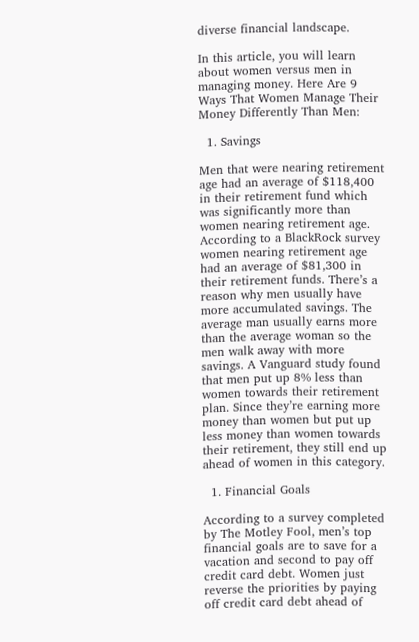diverse financial landscape.

In this article, you will learn about women versus men in managing money. Here Are 9 Ways That Women Manage Their Money Differently Than Men:

  1. Savings

Men that were nearing retirement age had an average of $118,400 in their retirement fund which was significantly more than women nearing retirement age. According to a BlackRock survey women nearing retirement age had an average of $81,300 in their retirement funds. There’s a reason why men usually have more accumulated savings. The average man usually earns more than the average woman so the men walk away with more savings. A Vanguard study found that men put up 8% less than women towards their retirement plan. Since they’re earning more money than women but put up less money than women towards their retirement, they still end up ahead of women in this category.

  1. Financial Goals

According to a survey completed by The Motley Fool, men’s top financial goals are to save for a vacation and second to pay off credit card debt. Women just reverse the priorities by paying off credit card debt ahead of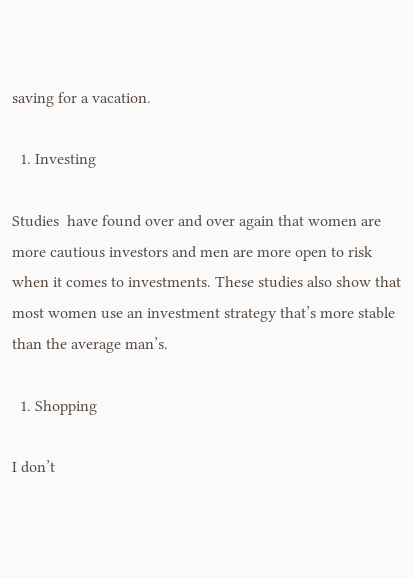saving for a vacation.

  1. Investing

Studies  have found over and over again that women are more cautious investors and men are more open to risk when it comes to investments. These studies also show that most women use an investment strategy that’s more stable than the average man’s.

  1. Shopping

I don’t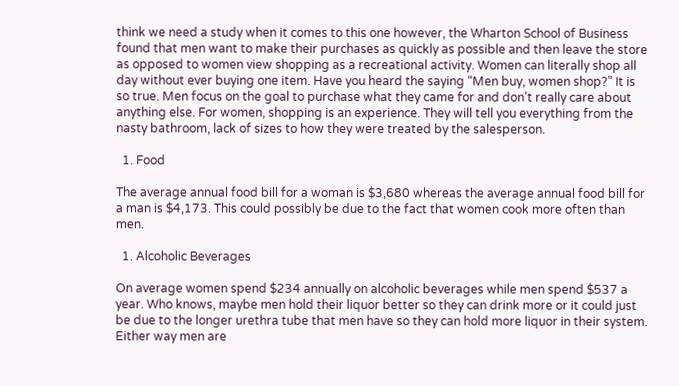think we need a study when it comes to this one however, the Wharton School of Business found that men want to make their purchases as quickly as possible and then leave the store as opposed to women view shopping as a recreational activity. Women can literally shop all day without ever buying one item. Have you heard the saying “Men buy, women shop?” It is so true. Men focus on the goal to purchase what they came for and don’t really care about anything else. For women, shopping is an experience. They will tell you everything from the nasty bathroom, lack of sizes to how they were treated by the salesperson.

  1. Food

The average annual food bill for a woman is $3,680 whereas the average annual food bill for a man is $4,173. This could possibly be due to the fact that women cook more often than men.

  1. Alcoholic Beverages

On average women spend $234 annually on alcoholic beverages while men spend $537 a year. Who knows, maybe men hold their liquor better so they can drink more or it could just be due to the longer urethra tube that men have so they can hold more liquor in their system. Either way men are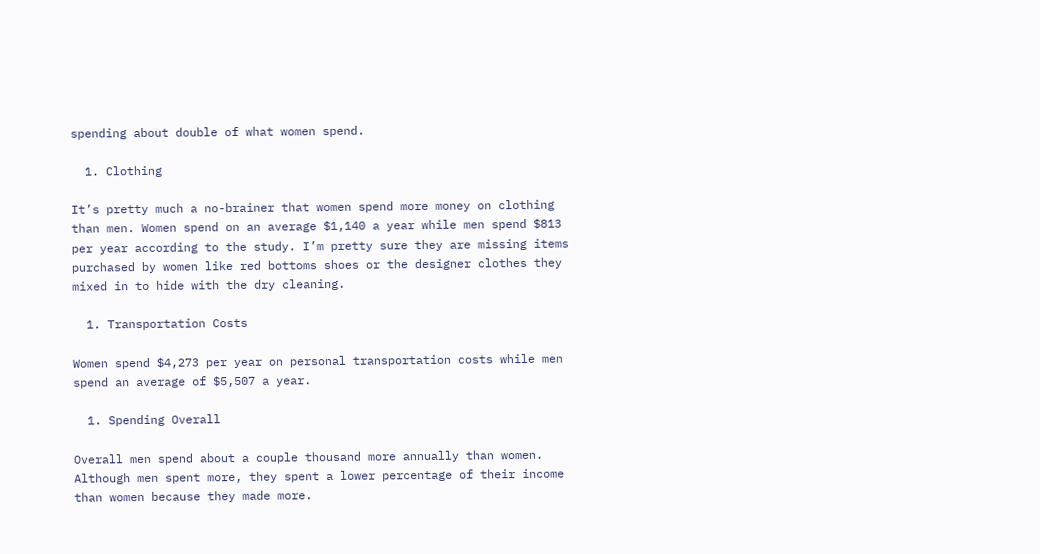spending about double of what women spend.

  1. Clothing

It’s pretty much a no-brainer that women spend more money on clothing than men. Women spend on an average $1,140 a year while men spend $813 per year according to the study. I’m pretty sure they are missing items purchased by women like red bottoms shoes or the designer clothes they mixed in to hide with the dry cleaning.

  1. Transportation Costs

Women spend $4,273 per year on personal transportation costs while men spend an average of $5,507 a year.

  1. Spending Overall

Overall men spend about a couple thousand more annually than women. Although men spent more, they spent a lower percentage of their income than women because they made more.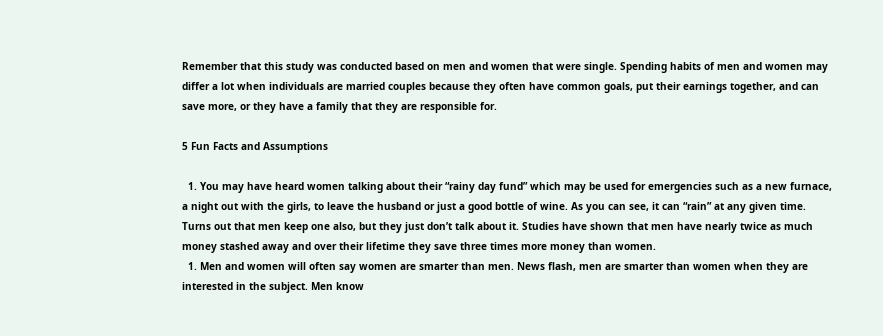Remember that this study was conducted based on men and women that were single. Spending habits of men and women may differ a lot when individuals are married couples because they often have common goals, put their earnings together, and can save more, or they have a family that they are responsible for.

5 Fun Facts and Assumptions

  1. You may have heard women talking about their “rainy day fund” which may be used for emergencies such as a new furnace, a night out with the girls, to leave the husband or just a good bottle of wine. As you can see, it can “rain” at any given time. Turns out that men keep one also, but they just don’t talk about it. Studies have shown that men have nearly twice as much money stashed away and over their lifetime they save three times more money than women.
  1. Men and women will often say women are smarter than men. News flash, men are smarter than women when they are interested in the subject. Men know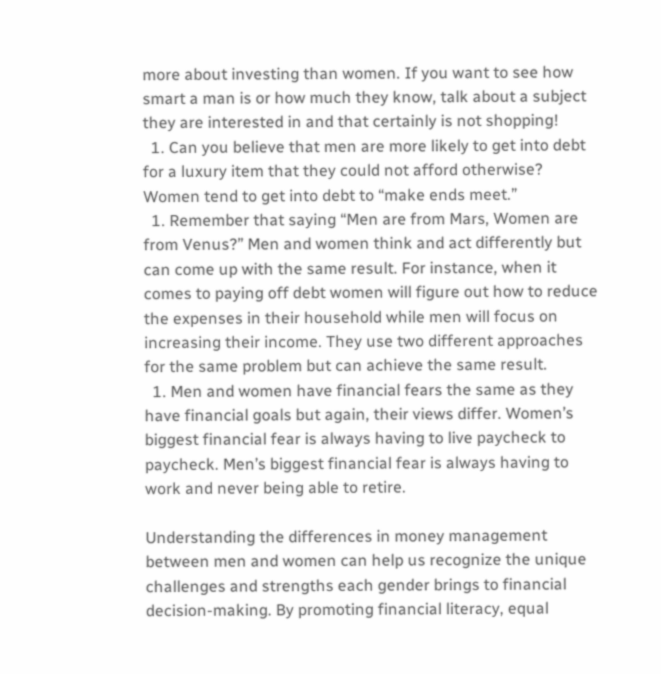more about investing than women. If you want to see how smart a man is or how much they know, talk about a subject they are interested in and that certainly is not shopping!
  1. Can you believe that men are more likely to get into debt for a luxury item that they could not afford otherwise? Women tend to get into debt to “make ends meet.”
  1. Remember that saying “Men are from Mars, Women are from Venus?” Men and women think and act differently but can come up with the same result. For instance, when it comes to paying off debt women will figure out how to reduce the expenses in their household while men will focus on increasing their income. They use two different approaches for the same problem but can achieve the same result.
  1. Men and women have financial fears the same as they have financial goals but again, their views differ. Women’s biggest financial fear is always having to live paycheck to paycheck. Men’s biggest financial fear is always having to work and never being able to retire.

Understanding the differences in money management between men and women can help us recognize the unique challenges and strengths each gender brings to financial decision-making. By promoting financial literacy, equal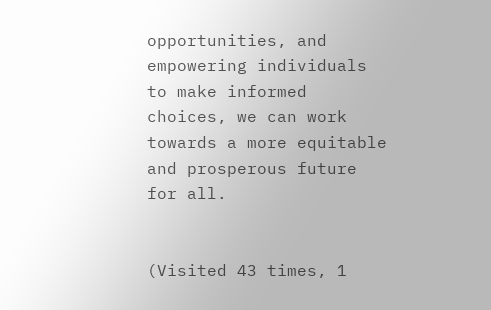opportunities, and empowering individuals to make informed choices, we can work towards a more equitable and prosperous future for all.


(Visited 43 times, 1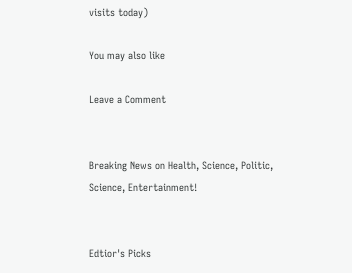visits today)

You may also like

Leave a Comment


Breaking News on Health, Science, Politic, Science, Entertainment!


Edtior's Picks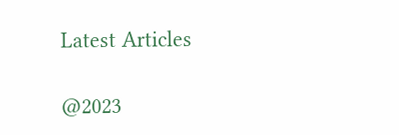Latest Articles

@2023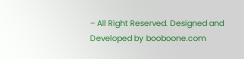– All Right Reserved. Designed and Developed by booboone.com